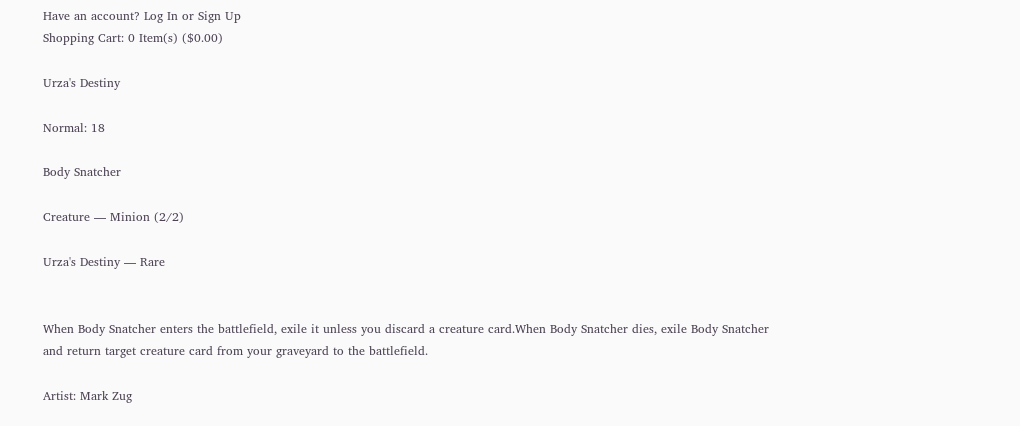Have an account? Log In or Sign Up
Shopping Cart: 0 Item(s) ($0.00)

Urza's Destiny

Normal: 18

Body Snatcher

Creature — Minion (2/2)

Urza's Destiny — Rare


When Body Snatcher enters the battlefield, exile it unless you discard a creature card.When Body Snatcher dies, exile Body Snatcher and return target creature card from your graveyard to the battlefield.

Artist: Mark Zug